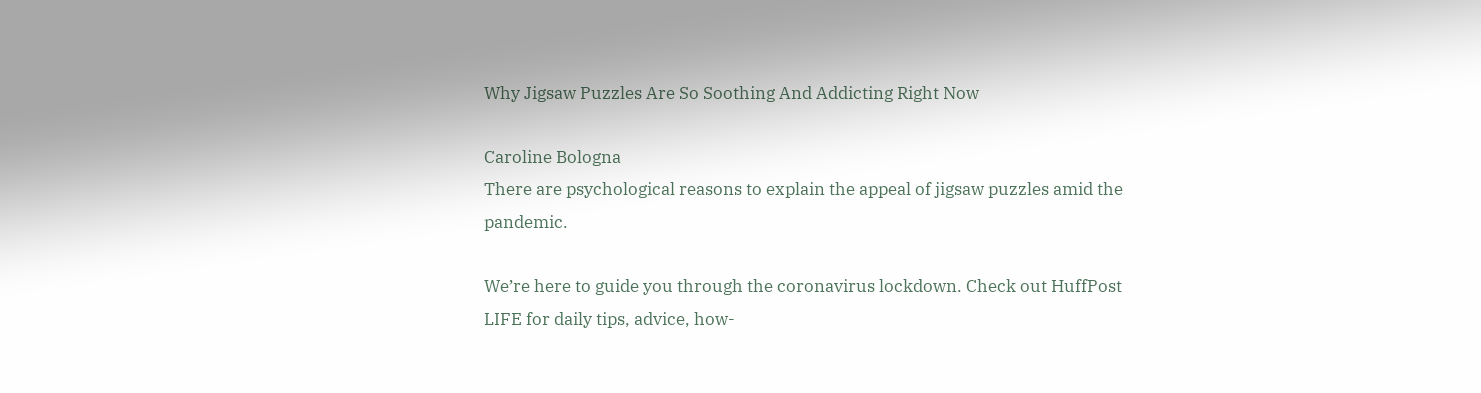Why Jigsaw Puzzles Are So Soothing And Addicting Right Now

Caroline Bologna
There are psychological reasons to explain the appeal of jigsaw puzzles amid the pandemic.

We’re here to guide you through the coronavirus lockdown. Check out HuffPost LIFE for daily tips, advice, how-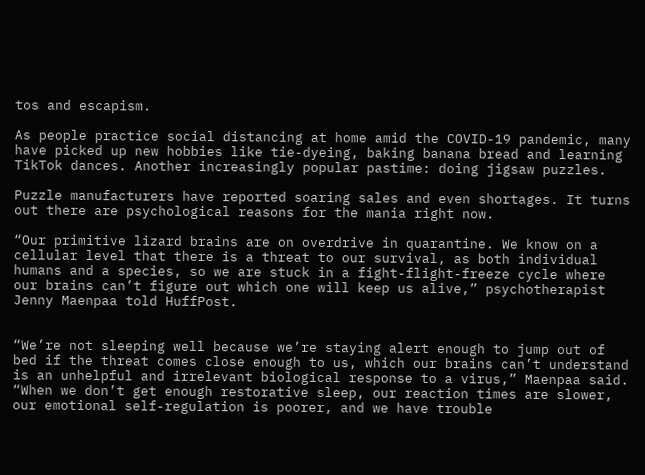tos and escapism.

As people practice social distancing at home amid the COVID-19 pandemic, many have picked up new hobbies like tie-dyeing, baking banana bread and learning TikTok dances. Another increasingly popular pastime: doing jigsaw puzzles.

Puzzle manufacturers have reported soaring sales and even shortages. It turns out there are psychological reasons for the mania right now.

“Our primitive lizard brains are on overdrive in quarantine. We know on a cellular level that there is a threat to our survival, as both individual humans and a species, so we are stuck in a fight-flight-freeze cycle where our brains can’t figure out which one will keep us alive,” psychotherapist Jenny Maenpaa told HuffPost.


“We’re not sleeping well because we’re staying alert enough to jump out of bed if the threat comes close enough to us, which our brains can’t understand is an unhelpful and irrelevant biological response to a virus,” Maenpaa said. “When we don’t get enough restorative sleep, our reaction times are slower, our emotional self-regulation is poorer, and we have trouble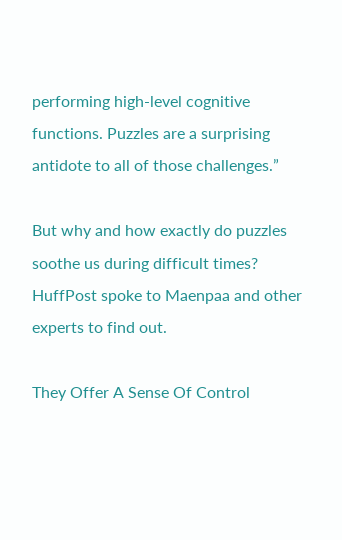performing high-level cognitive functions. Puzzles are a surprising antidote to all of those challenges.”

But why and how exactly do puzzles soothe us during difficult times? HuffPost spoke to Maenpaa and other experts to find out.

They Offer A Sense Of Control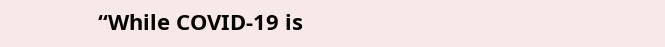“While COVID-19 is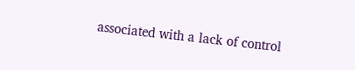associated with a lack of control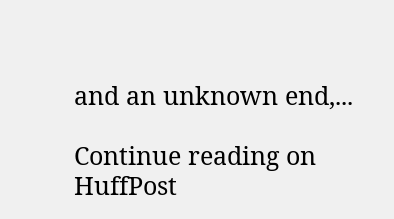and an unknown end,...

Continue reading on HuffPost